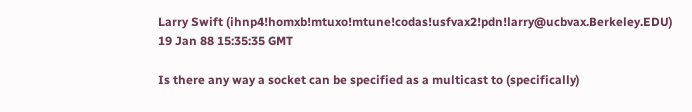Larry Swift (ihnp4!homxb!mtuxo!mtune!codas!usfvax2!pdn!larry@ucbvax.Berkeley.EDU)
19 Jan 88 15:35:35 GMT

Is there any way a socket can be specified as a multicast to (specifically)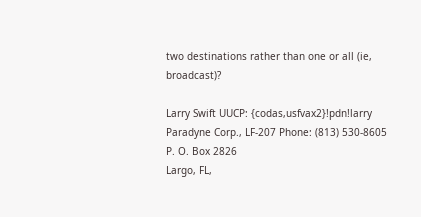two destinations rather than one or all (ie, broadcast)?

Larry Swift UUCP: {codas,usfvax2}!pdn!larry
Paradyne Corp., LF-207 Phone: (813) 530-8605
P. O. Box 2826
Largo, FL,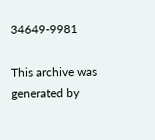34649-9981

This archive was generated by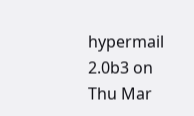hypermail 2.0b3 on Thu Mar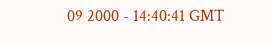09 2000 - 14:40:41 GMT